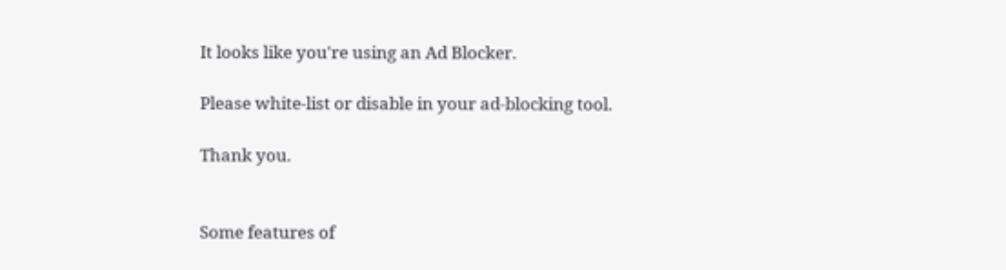It looks like you're using an Ad Blocker.

Please white-list or disable in your ad-blocking tool.

Thank you.


Some features of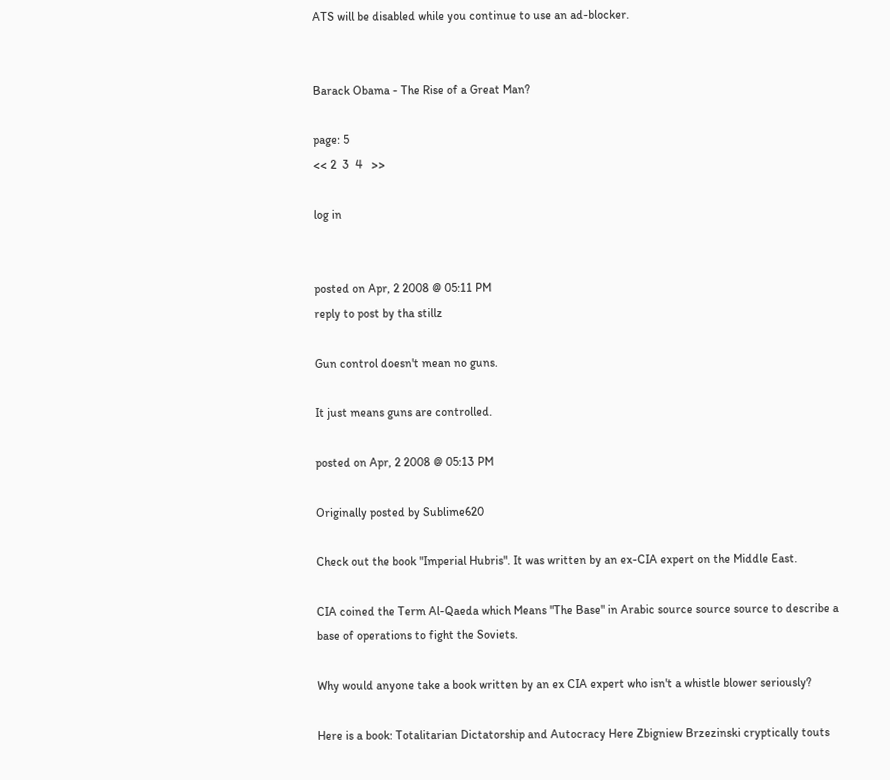ATS will be disabled while you continue to use an ad-blocker.


Barack Obama - The Rise of a Great Man?

page: 5
<< 2  3  4   >>

log in


posted on Apr, 2 2008 @ 05:11 PM
reply to post by tha stillz

Gun control doesn't mean no guns.

It just means guns are controlled.

posted on Apr, 2 2008 @ 05:13 PM

Originally posted by Sublime620

Check out the book "Imperial Hubris". It was written by an ex-CIA expert on the Middle East.

CIA coined the Term Al-Qaeda which Means "The Base" in Arabic source source source to describe a base of operations to fight the Soviets.

Why would anyone take a book written by an ex CIA expert who isn't a whistle blower seriously?

Here is a book: Totalitarian Dictatorship and Autocracy Here Zbigniew Brzezinski cryptically touts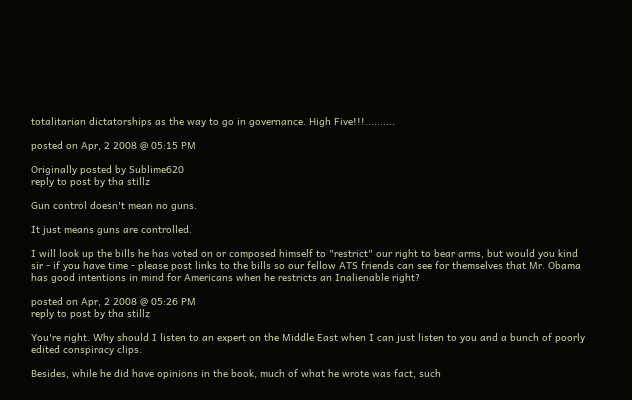totalitarian dictatorships as the way to go in governance. High Five!!!..........

posted on Apr, 2 2008 @ 05:15 PM

Originally posted by Sublime620
reply to post by tha stillz

Gun control doesn't mean no guns.

It just means guns are controlled.

I will look up the bills he has voted on or composed himself to "restrict" our right to bear arms, but would you kind sir - if you have time - please post links to the bills so our fellow ATS friends can see for themselves that Mr. Obama has good intentions in mind for Americans when he restricts an Inalienable right?

posted on Apr, 2 2008 @ 05:26 PM
reply to post by tha stillz

You're right. Why should I listen to an expert on the Middle East when I can just listen to you and a bunch of poorly edited conspiracy clips.

Besides, while he did have opinions in the book, much of what he wrote was fact, such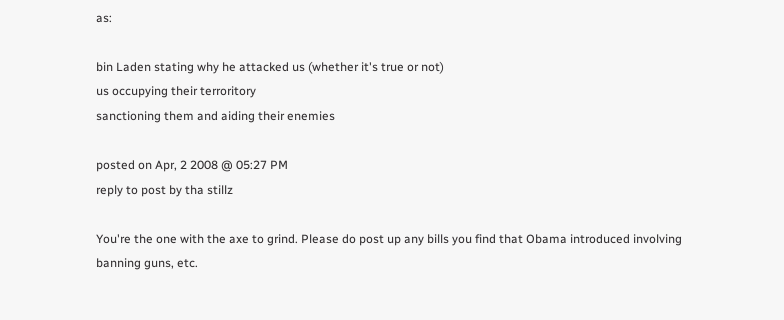as:

bin Laden stating why he attacked us (whether it's true or not)
us occupying their terroritory
sanctioning them and aiding their enemies

posted on Apr, 2 2008 @ 05:27 PM
reply to post by tha stillz

You're the one with the axe to grind. Please do post up any bills you find that Obama introduced involving banning guns, etc.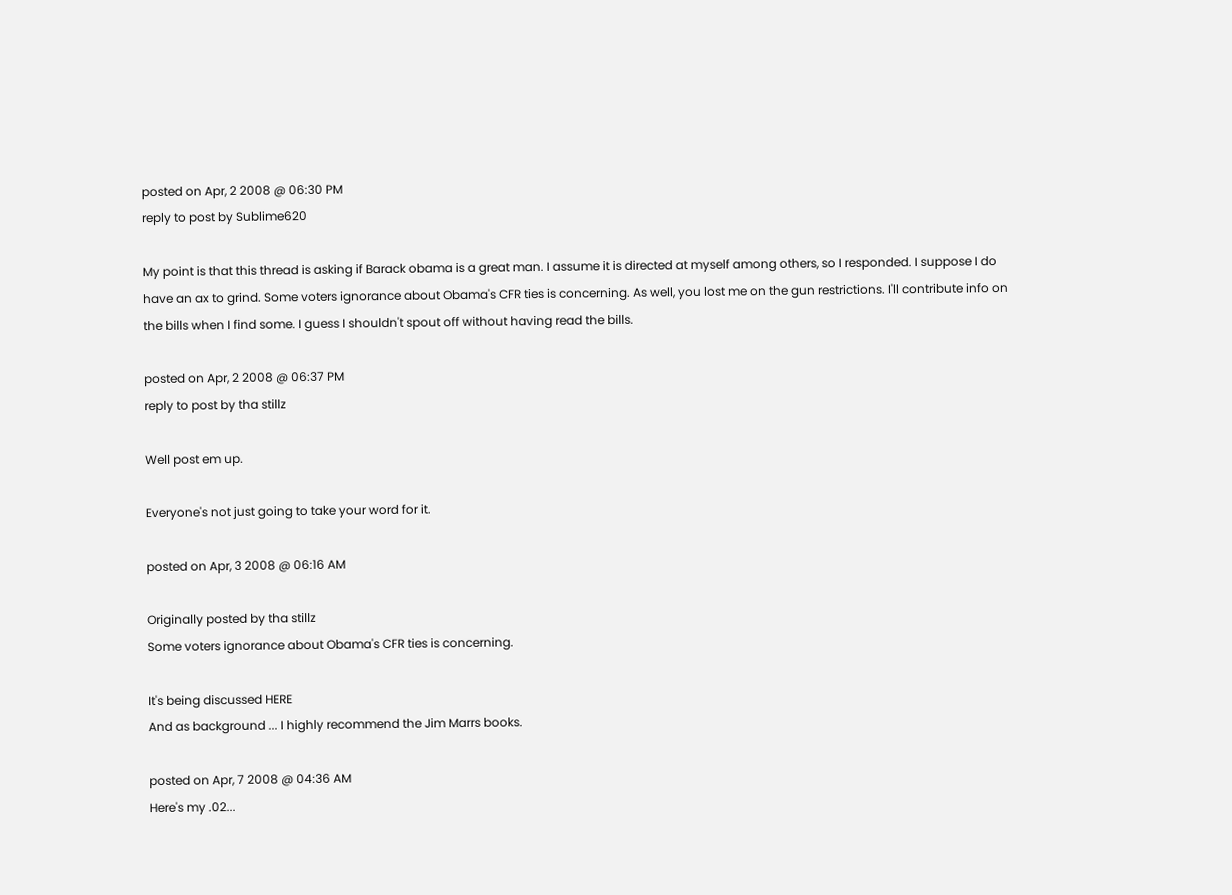posted on Apr, 2 2008 @ 06:30 PM
reply to post by Sublime620

My point is that this thread is asking if Barack obama is a great man. I assume it is directed at myself among others, so I responded. I suppose I do have an ax to grind. Some voters ignorance about Obama's CFR ties is concerning. As well, you lost me on the gun restrictions. I'll contribute info on the bills when I find some. I guess I shouldn't spout off without having read the bills.

posted on Apr, 2 2008 @ 06:37 PM
reply to post by tha stillz

Well post em up.

Everyone's not just going to take your word for it.

posted on Apr, 3 2008 @ 06:16 AM

Originally posted by tha stillz
Some voters ignorance about Obama's CFR ties is concerning.

It's being discussed HERE
And as background ... I highly recommend the Jim Marrs books.

posted on Apr, 7 2008 @ 04:36 AM
Here's my .02...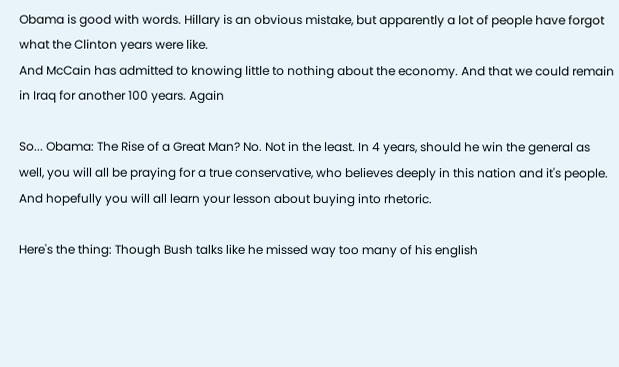Obama is good with words. Hillary is an obvious mistake, but apparently a lot of people have forgot what the Clinton years were like.
And McCain has admitted to knowing little to nothing about the economy. And that we could remain in Iraq for another 100 years. Again

So... Obama: The Rise of a Great Man? No. Not in the least. In 4 years, should he win the general as well, you will all be praying for a true conservative, who believes deeply in this nation and it's people. And hopefully you will all learn your lesson about buying into rhetoric.

Here's the thing: Though Bush talks like he missed way too many of his english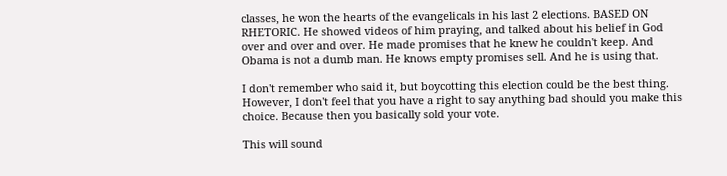classes, he won the hearts of the evangelicals in his last 2 elections. BASED ON RHETORIC. He showed videos of him praying, and talked about his belief in God over and over and over. He made promises that he knew he couldn't keep. And Obama is not a dumb man. He knows empty promises sell. And he is using that.

I don't remember who said it, but boycotting this election could be the best thing. However, I don't feel that you have a right to say anything bad should you make this choice. Because then you basically sold your vote.

This will sound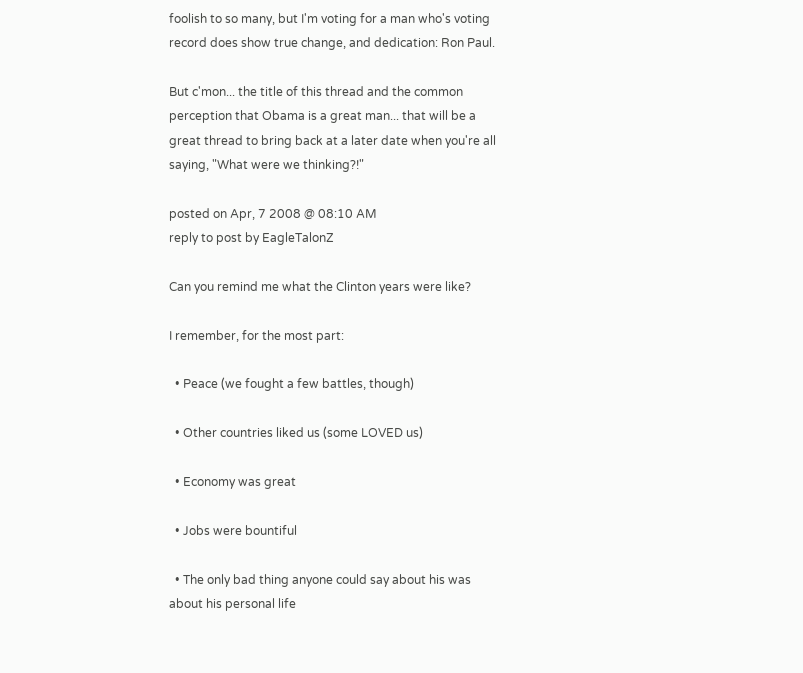foolish to so many, but I'm voting for a man who's voting record does show true change, and dedication: Ron Paul.

But c'mon... the title of this thread and the common perception that Obama is a great man... that will be a great thread to bring back at a later date when you're all saying, "What were we thinking?!"

posted on Apr, 7 2008 @ 08:10 AM
reply to post by EagleTalonZ

Can you remind me what the Clinton years were like?

I remember, for the most part:

  • Peace (we fought a few battles, though)

  • Other countries liked us (some LOVED us)

  • Economy was great

  • Jobs were bountiful

  • The only bad thing anyone could say about his was about his personal life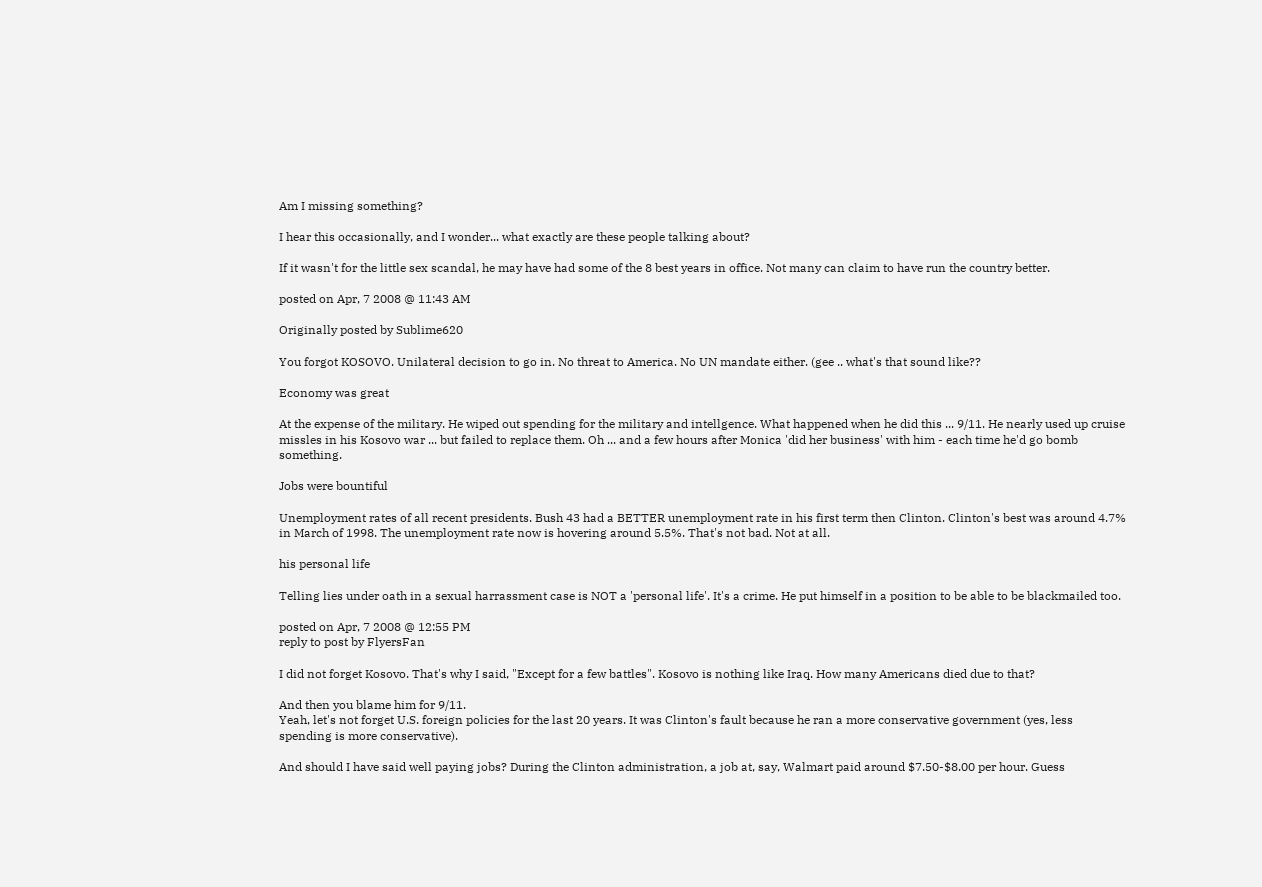Am I missing something?

I hear this occasionally, and I wonder... what exactly are these people talking about?

If it wasn't for the little sex scandal, he may have had some of the 8 best years in office. Not many can claim to have run the country better.

posted on Apr, 7 2008 @ 11:43 AM

Originally posted by Sublime620

You forgot KOSOVO. Unilateral decision to go in. No threat to America. No UN mandate either. (gee .. what's that sound like??

Economy was great

At the expense of the military. He wiped out spending for the military and intellgence. What happened when he did this ... 9/11. He nearly used up cruise missles in his Kosovo war ... but failed to replace them. Oh ... and a few hours after Monica 'did her business' with him - each time he'd go bomb something.

Jobs were bountiful

Unemployment rates of all recent presidents. Bush 43 had a BETTER unemployment rate in his first term then Clinton. Clinton's best was around 4.7% in March of 1998. The unemployment rate now is hovering around 5.5%. That's not bad. Not at all.

his personal life

Telling lies under oath in a sexual harrassment case is NOT a 'personal life'. It's a crime. He put himself in a position to be able to be blackmailed too.

posted on Apr, 7 2008 @ 12:55 PM
reply to post by FlyersFan

I did not forget Kosovo. That's why I said, "Except for a few battles". Kosovo is nothing like Iraq. How many Americans died due to that?

And then you blame him for 9/11.
Yeah, let's not forget U.S. foreign policies for the last 20 years. It was Clinton's fault because he ran a more conservative government (yes, less spending is more conservative).

And should I have said well paying jobs? During the Clinton administration, a job at, say, Walmart paid around $7.50-$8.00 per hour. Guess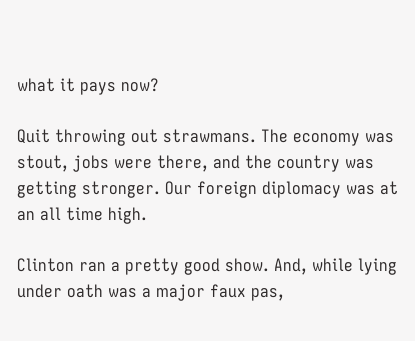what it pays now?

Quit throwing out strawmans. The economy was stout, jobs were there, and the country was getting stronger. Our foreign diplomacy was at an all time high.

Clinton ran a pretty good show. And, while lying under oath was a major faux pas,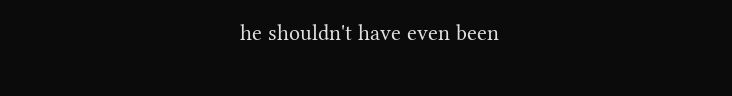he shouldn't have even been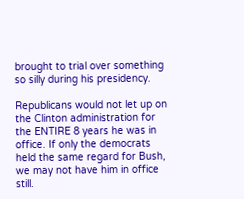brought to trial over something so silly during his presidency.

Republicans would not let up on the Clinton administration for the ENTIRE 8 years he was in office. If only the democrats held the same regard for Bush, we may not have him in office still.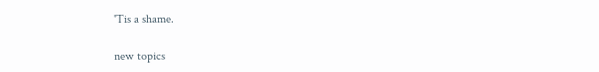'Tis a shame.

new topics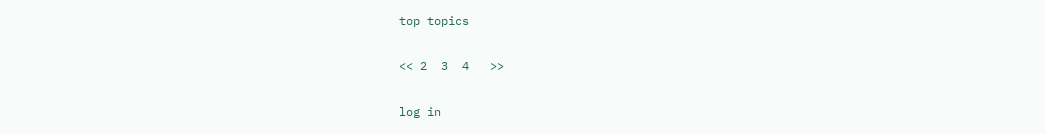top topics

<< 2  3  4   >>

log in